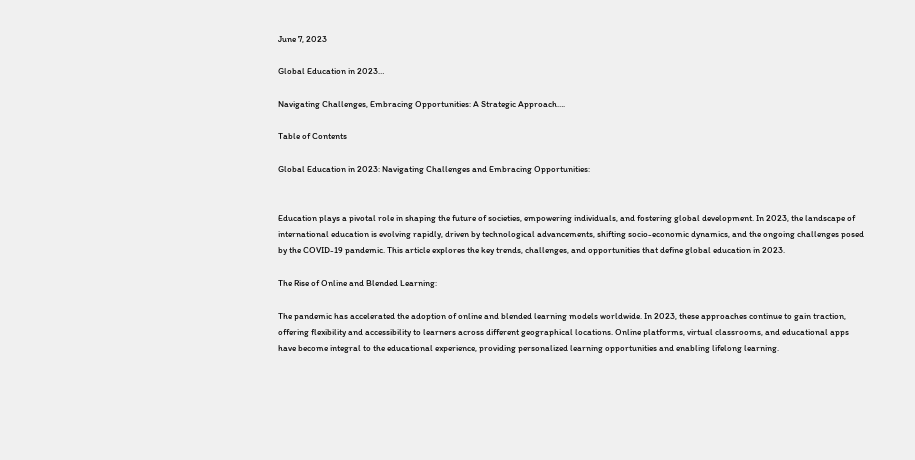June 7, 2023

Global Education in 2023…

Navigating Challenges, Embracing Opportunities: A Strategic Approach….

Table of Contents

Global Education in 2023: Navigating Challenges and Embracing Opportunities:


Education plays a pivotal role in shaping the future of societies, empowering individuals, and fostering global development. In 2023, the landscape of international education is evolving rapidly, driven by technological advancements, shifting socio-economic dynamics, and the ongoing challenges posed by the COVID-19 pandemic. This article explores the key trends, challenges, and opportunities that define global education in 2023.

The Rise of Online and Blended Learning:

The pandemic has accelerated the adoption of online and blended learning models worldwide. In 2023, these approaches continue to gain traction, offering flexibility and accessibility to learners across different geographical locations. Online platforms, virtual classrooms, and educational apps have become integral to the educational experience, providing personalized learning opportunities and enabling lifelong learning.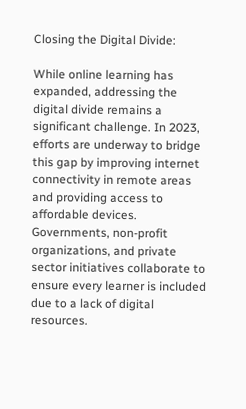Closing the Digital Divide:

While online learning has expanded, addressing the digital divide remains a significant challenge. In 2023, efforts are underway to bridge this gap by improving internet connectivity in remote areas and providing access to affordable devices. Governments, non-profit organizations, and private sector initiatives collaborate to ensure every learner is included due to a lack of digital resources.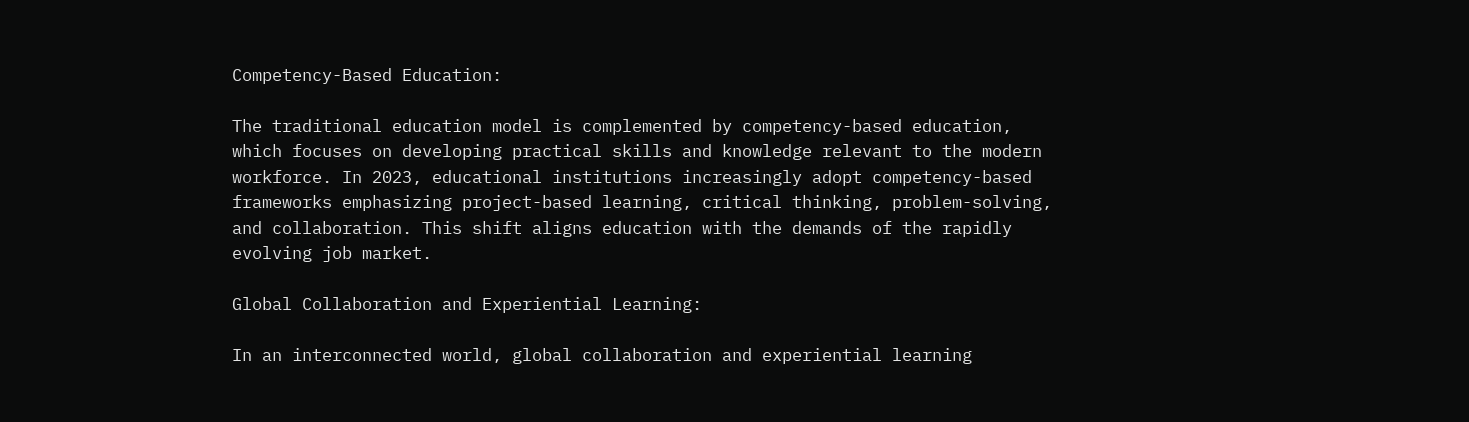Competency-Based Education:

The traditional education model is complemented by competency-based education, which focuses on developing practical skills and knowledge relevant to the modern workforce. In 2023, educational institutions increasingly adopt competency-based frameworks emphasizing project-based learning, critical thinking, problem-solving, and collaboration. This shift aligns education with the demands of the rapidly evolving job market.

Global Collaboration and Experiential Learning:

In an interconnected world, global collaboration and experiential learning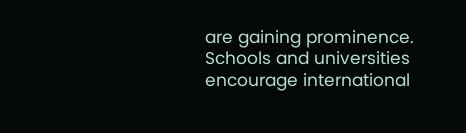are gaining prominence. Schools and universities encourage international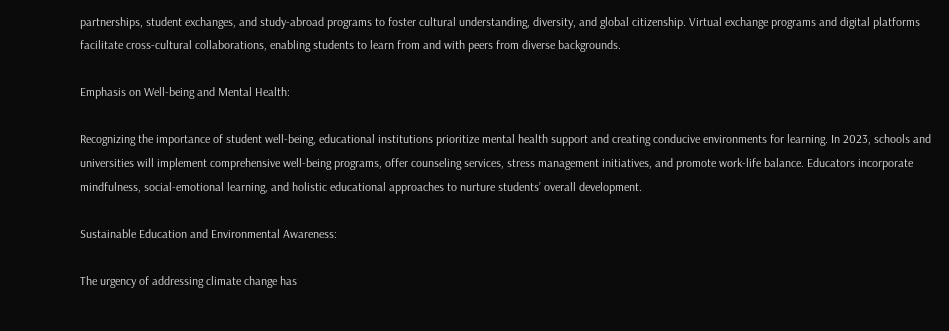partnerships, student exchanges, and study-abroad programs to foster cultural understanding, diversity, and global citizenship. Virtual exchange programs and digital platforms facilitate cross-cultural collaborations, enabling students to learn from and with peers from diverse backgrounds.

Emphasis on Well-being and Mental Health:

Recognizing the importance of student well-being, educational institutions prioritize mental health support and creating conducive environments for learning. In 2023, schools and universities will implement comprehensive well-being programs, offer counseling services, stress management initiatives, and promote work-life balance. Educators incorporate mindfulness, social-emotional learning, and holistic educational approaches to nurture students’ overall development.

Sustainable Education and Environmental Awareness:

The urgency of addressing climate change has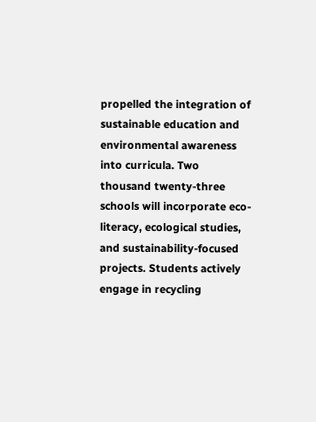propelled the integration of sustainable education and environmental awareness into curricula. Two thousand twenty-three schools will incorporate eco-literacy, ecological studies, and sustainability-focused projects. Students actively engage in recycling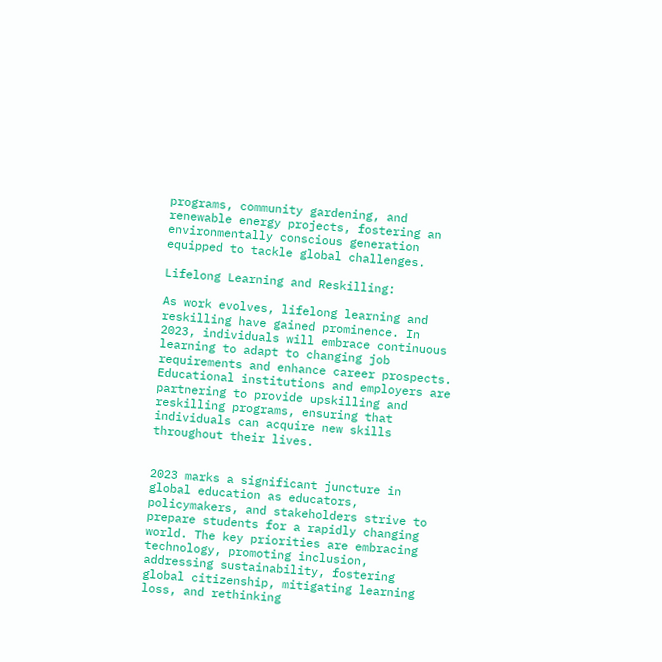programs, community gardening, and renewable energy projects, fostering an environmentally conscious generation equipped to tackle global challenges.

Lifelong Learning and Reskilling:

As work evolves, lifelong learning and reskilling have gained prominence. In 2023, individuals will embrace continuous learning to adapt to changing job requirements and enhance career prospects. Educational institutions and employers are partnering to provide upskilling and reskilling programs, ensuring that individuals can acquire new skills throughout their lives.


2023 marks a significant juncture in global education as educators, policymakers, and stakeholders strive to prepare students for a rapidly changing world. The key priorities are embracing technology, promoting inclusion, addressing sustainability, fostering global citizenship, mitigating learning loss, and rethinking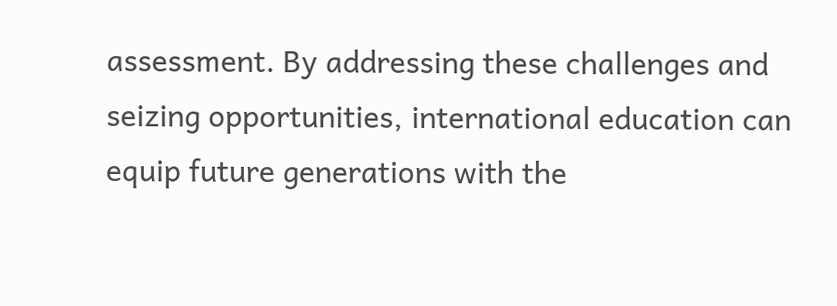assessment. By addressing these challenges and seizing opportunities, international education can equip future generations with the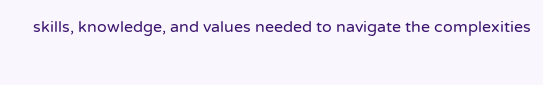skills, knowledge, and values needed to navigate the complexities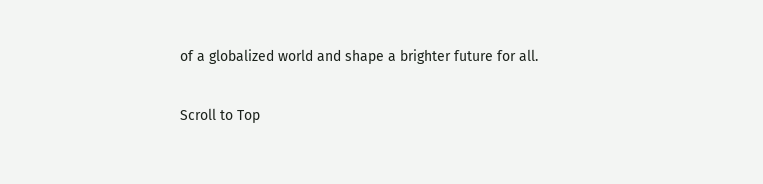of a globalized world and shape a brighter future for all.

Scroll to Top